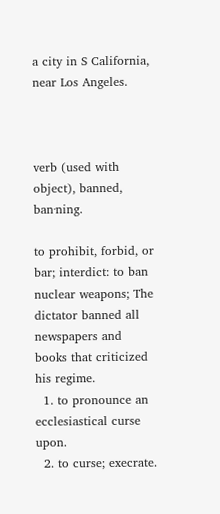a city in S California, near Los Angeles.



verb (used with object), banned, ban·ning.

to prohibit, forbid, or bar; interdict: to ban nuclear weapons; The dictator banned all newspapers and books that criticized his regime.
  1. to pronounce an ecclesiastical curse upon.
  2. to curse; execrate.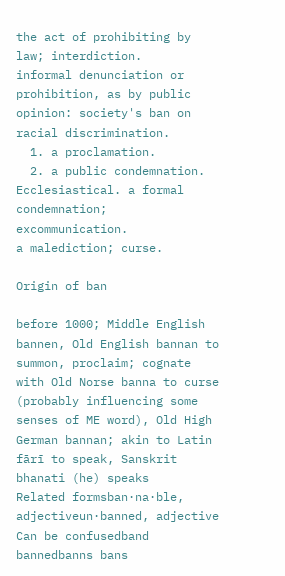the act of prohibiting by law; interdiction.
informal denunciation or prohibition, as by public opinion: society's ban on racial discrimination.
  1. a proclamation.
  2. a public condemnation.
Ecclesiastical. a formal condemnation; excommunication.
a malediction; curse.

Origin of ban

before 1000; Middle English bannen, Old English bannan to summon, proclaim; cognate with Old Norse banna to curse (probably influencing some senses of ME word), Old High German bannan; akin to Latin fārī to speak, Sanskrit bhanati (he) speaks
Related formsban·na·ble, adjectiveun·banned, adjective
Can be confusedband bannedbanns bans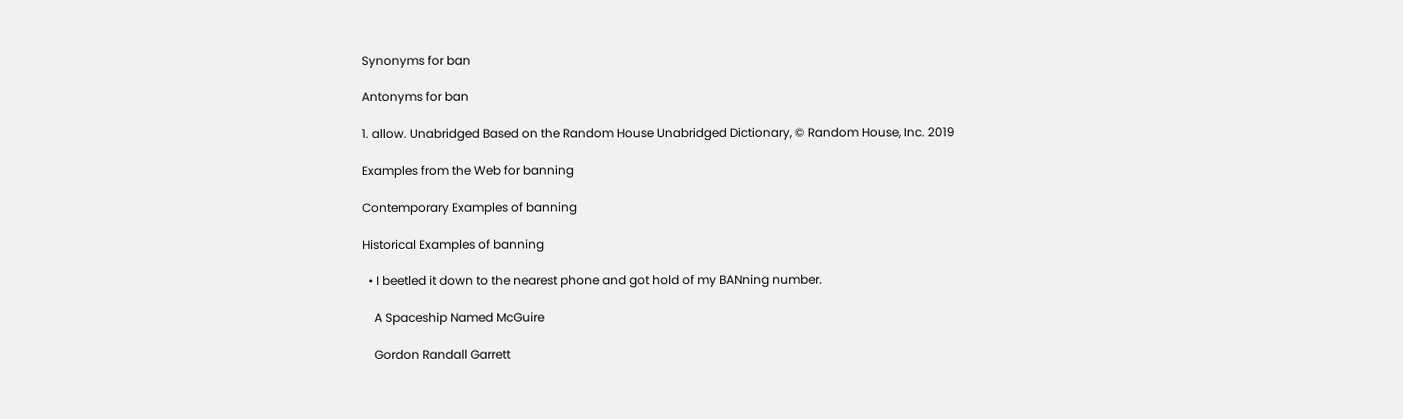Synonyms for ban

Antonyms for ban

1. allow. Unabridged Based on the Random House Unabridged Dictionary, © Random House, Inc. 2019

Examples from the Web for banning

Contemporary Examples of banning

Historical Examples of banning

  • I beetled it down to the nearest phone and got hold of my BANning number.

    A Spaceship Named McGuire

    Gordon Randall Garrett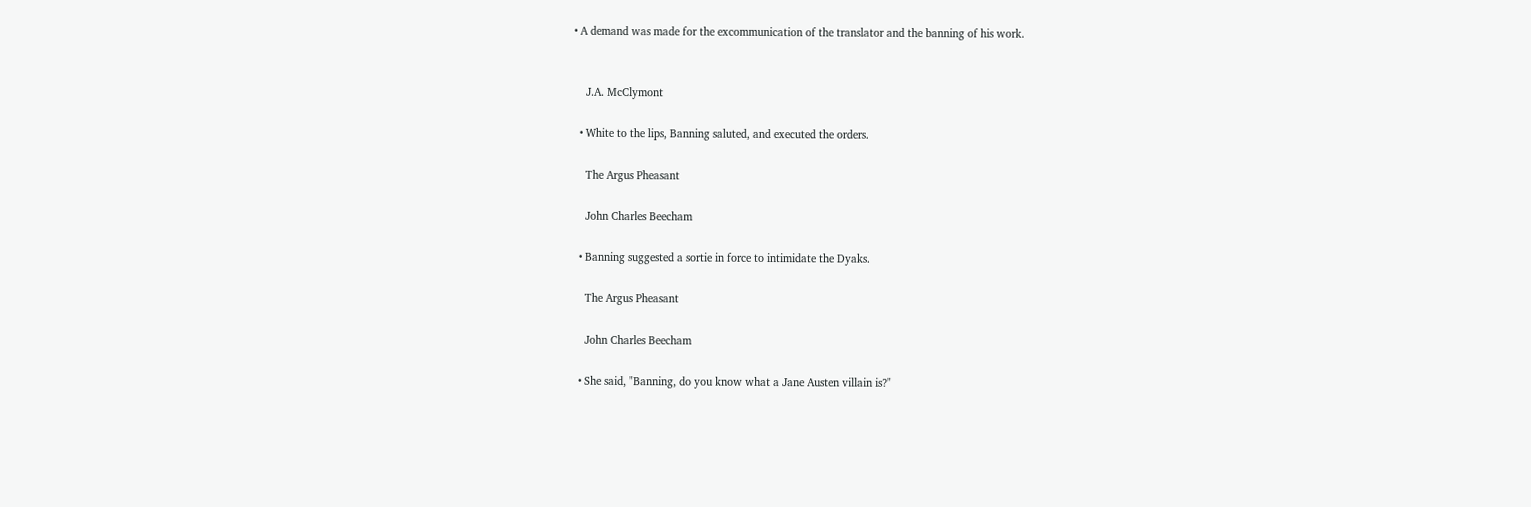• A demand was made for the excommunication of the translator and the banning of his work.


    J.A. McClymont

  • White to the lips, Banning saluted, and executed the orders.

    The Argus Pheasant

    John Charles Beecham

  • Banning suggested a sortie in force to intimidate the Dyaks.

    The Argus Pheasant

    John Charles Beecham

  • She said, "Banning, do you know what a Jane Austen villain is?"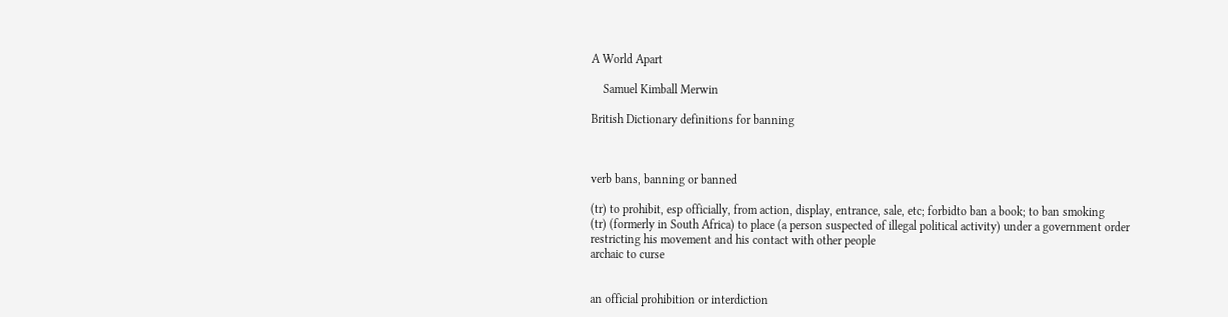A World Apart

    Samuel Kimball Merwin

British Dictionary definitions for banning



verb bans, banning or banned

(tr) to prohibit, esp officially, from action, display, entrance, sale, etc; forbidto ban a book; to ban smoking
(tr) (formerly in South Africa) to place (a person suspected of illegal political activity) under a government order restricting his movement and his contact with other people
archaic to curse


an official prohibition or interdiction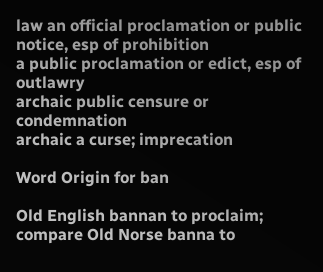law an official proclamation or public notice, esp of prohibition
a public proclamation or edict, esp of outlawry
archaic public censure or condemnation
archaic a curse; imprecation

Word Origin for ban

Old English bannan to proclaim; compare Old Norse banna to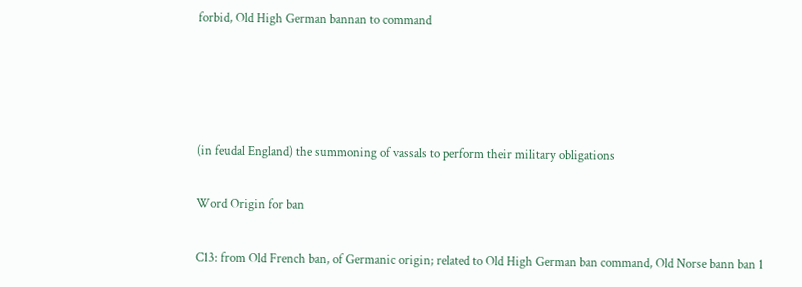forbid, Old High German bannan to command




(in feudal England) the summoning of vassals to perform their military obligations

Word Origin for ban

C13: from Old French ban, of Germanic origin; related to Old High German ban command, Old Norse bann ban 1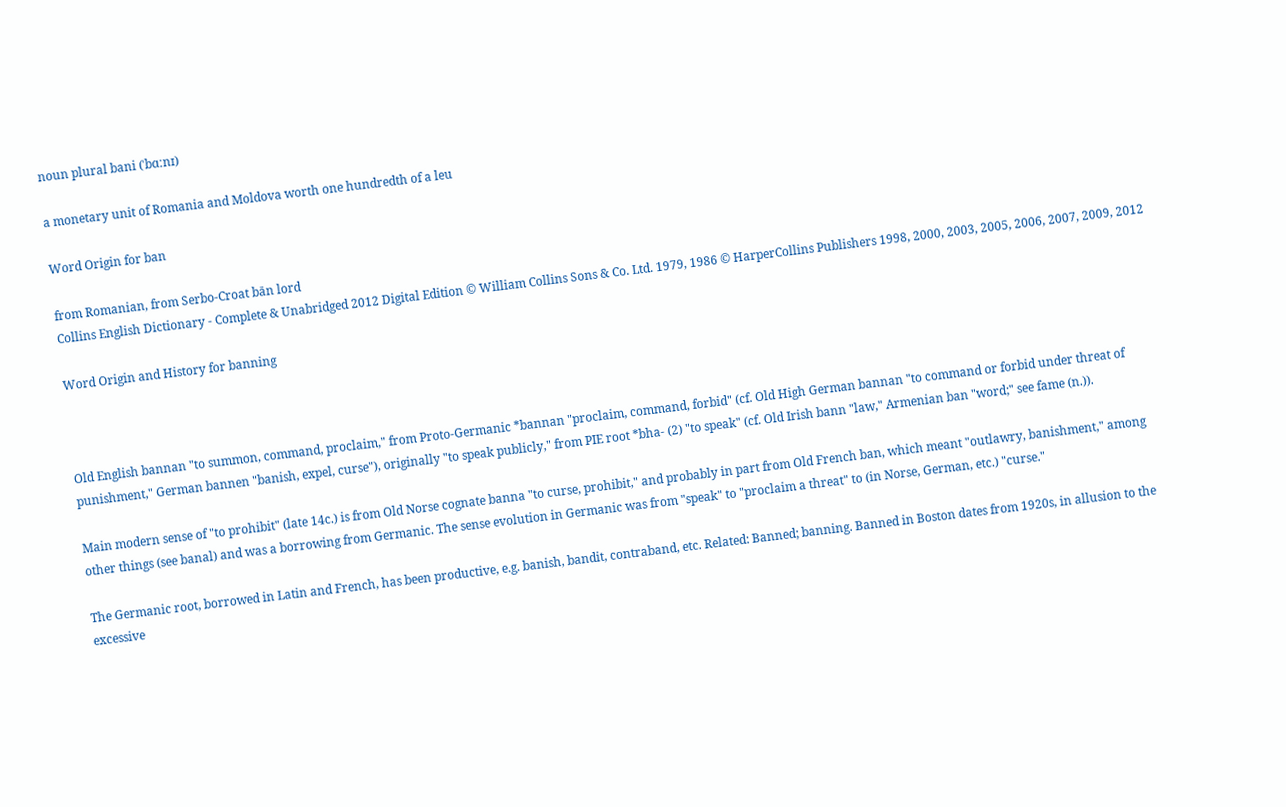noun plural bani (ˈbɑːnɪ)

a monetary unit of Romania and Moldova worth one hundredth of a leu

Word Origin for ban

from Romanian, from Serbo-Croat bān lord
Collins English Dictionary - Complete & Unabridged 2012 Digital Edition © William Collins Sons & Co. Ltd. 1979, 1986 © HarperCollins Publishers 1998, 2000, 2003, 2005, 2006, 2007, 2009, 2012

Word Origin and History for banning



Old English bannan "to summon, command, proclaim," from Proto-Germanic *bannan "proclaim, command, forbid" (cf. Old High German bannan "to command or forbid under threat of punishment," German bannen "banish, expel, curse"), originally "to speak publicly," from PIE root *bha- (2) "to speak" (cf. Old Irish bann "law," Armenian ban "word;" see fame (n.)).

Main modern sense of "to prohibit" (late 14c.) is from Old Norse cognate banna "to curse, prohibit," and probably in part from Old French ban, which meant "outlawry, banishment," among other things (see banal) and was a borrowing from Germanic. The sense evolution in Germanic was from "speak" to "proclaim a threat" to (in Norse, German, etc.) "curse."

The Germanic root, borrowed in Latin and French, has been productive, e.g. banish, bandit, contraband, etc. Related: Banned; banning. Banned in Boston dates from 1920s, in allusion to the excessive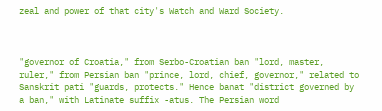zeal and power of that city's Watch and Ward Society.



"governor of Croatia," from Serbo-Croatian ban "lord, master, ruler," from Persian ban "prince, lord, chief, governor," related to Sanskrit pati "guards, protects." Hence banat "district governed by a ban," with Latinate suffix -atus. The Persian word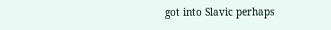got into Slavic perhaps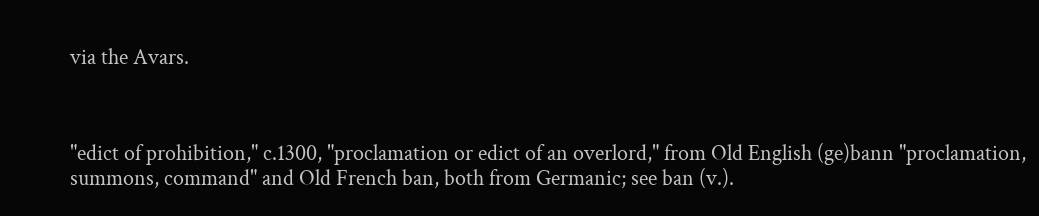via the Avars.



"edict of prohibition," c.1300, "proclamation or edict of an overlord," from Old English (ge)bann "proclamation, summons, command" and Old French ban, both from Germanic; see ban (v.).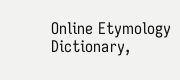Online Etymology Dictionary,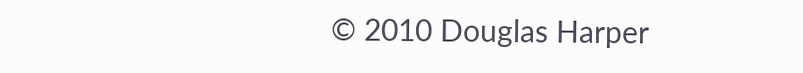© 2010 Douglas Harper